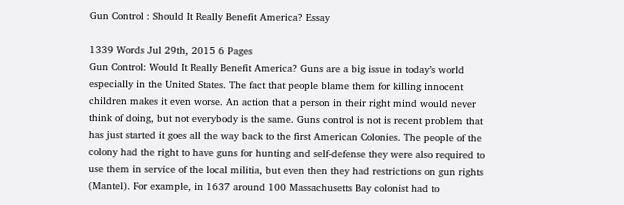Gun Control : Should It Really Benefit America? Essay

1339 Words Jul 29th, 2015 6 Pages
Gun Control: Would It Really Benefit America? Guns are a big issue in today’s world especially in the United States. The fact that people blame them for killing innocent children makes it even worse. An action that a person in their right mind would never think of doing, but not everybody is the same. Guns control is not is recent problem that has just started it goes all the way back to the first American Colonies. The people of the colony had the right to have guns for hunting and self-defense they were also required to use them in service of the local militia, but even then they had restrictions on gun rights (Mantel). For example, in 1637 around 100 Massachusetts Bay colonist had to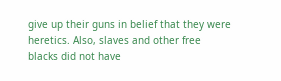give up their guns in belief that they were heretics. Also, slaves and other free blacks did not have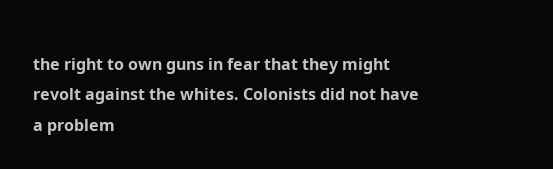the right to own guns in fear that they might revolt against the whites. Colonists did not have a problem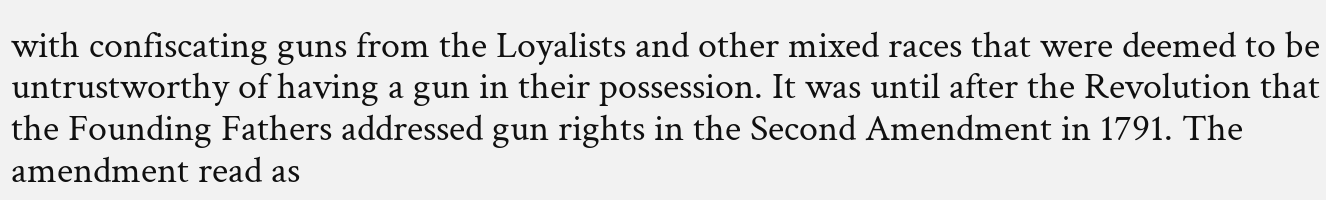with confiscating guns from the Loyalists and other mixed races that were deemed to be untrustworthy of having a gun in their possession. It was until after the Revolution that the Founding Fathers addressed gun rights in the Second Amendment in 1791. The amendment read as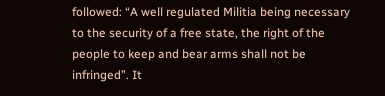followed: “A well regulated Militia being necessary to the security of a free state, the right of the people to keep and bear arms shall not be infringed”. It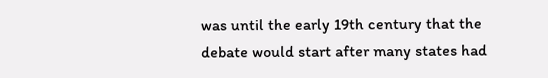was until the early 19th century that the debate would start after many states had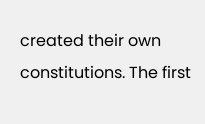created their own constitutions. The first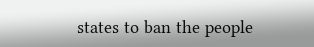states to ban the people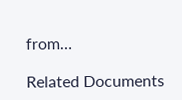from…

Related Documents